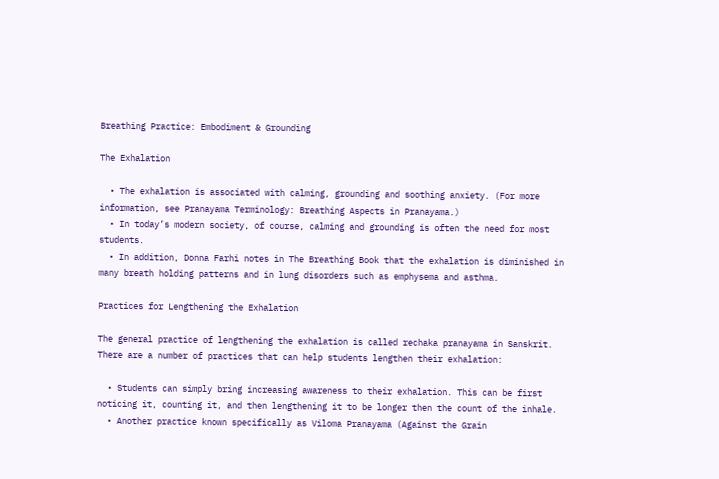Breathing Practice: Embodiment & Grounding

The Exhalation

  • The exhalation is associated with calming, grounding and soothing anxiety. (For more information, see Pranayama Terminology: Breathing Aspects in Pranayama.)
  • In today’s modern society, of course, calming and grounding is often the need for most students.
  • In addition, Donna Farhi notes in The Breathing Book that the exhalation is diminished in many breath holding patterns and in lung disorders such as emphysema and asthma.

Practices for Lengthening the Exhalation

The general practice of lengthening the exhalation is called rechaka pranayama in Sanskrit. There are a number of practices that can help students lengthen their exhalation:

  • Students can simply bring increasing awareness to their exhalation. This can be first noticing it, counting it, and then lengthening it to be longer then the count of the inhale.
  • Another practice known specifically as Viloma Pranayama (Against the Grain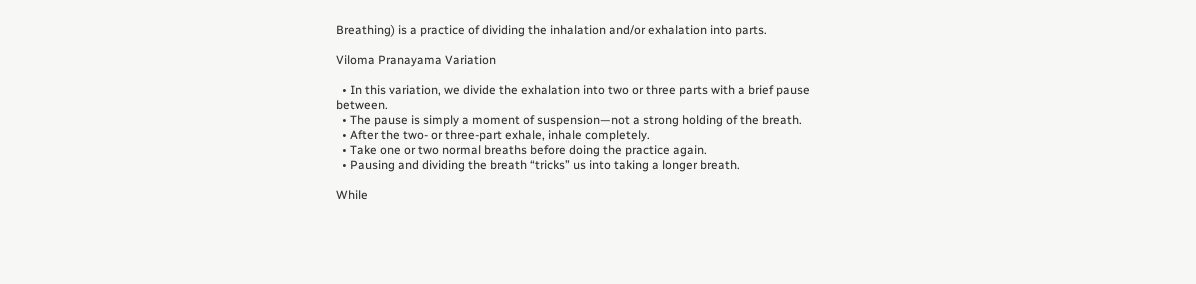Breathing) is a practice of dividing the inhalation and/or exhalation into parts.

Viloma Pranayama Variation

  • In this variation, we divide the exhalation into two or three parts with a brief pause between.
  • The pause is simply a moment of suspension—not a strong holding of the breath.
  • After the two- or three-part exhale, inhale completely.
  • Take one or two normal breaths before doing the practice again.
  • Pausing and dividing the breath “tricks” us into taking a longer breath.

While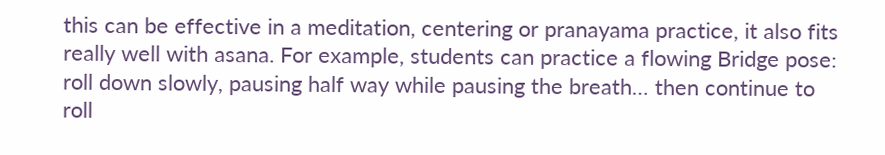this can be effective in a meditation, centering or pranayama practice, it also fits really well with asana. For example, students can practice a flowing Bridge pose: roll down slowly, pausing half way while pausing the breath… then continue to roll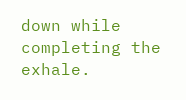down while completing the exhale.